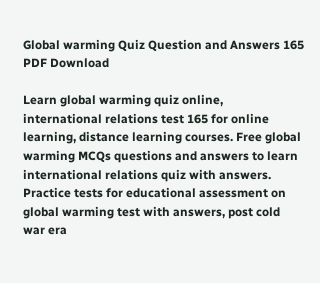Global warming Quiz Question and Answers 165 PDF Download

Learn global warming quiz online, international relations test 165 for online learning, distance learning courses. Free global warming MCQs questions and answers to learn international relations quiz with answers. Practice tests for educational assessment on global warming test with answers, post cold war era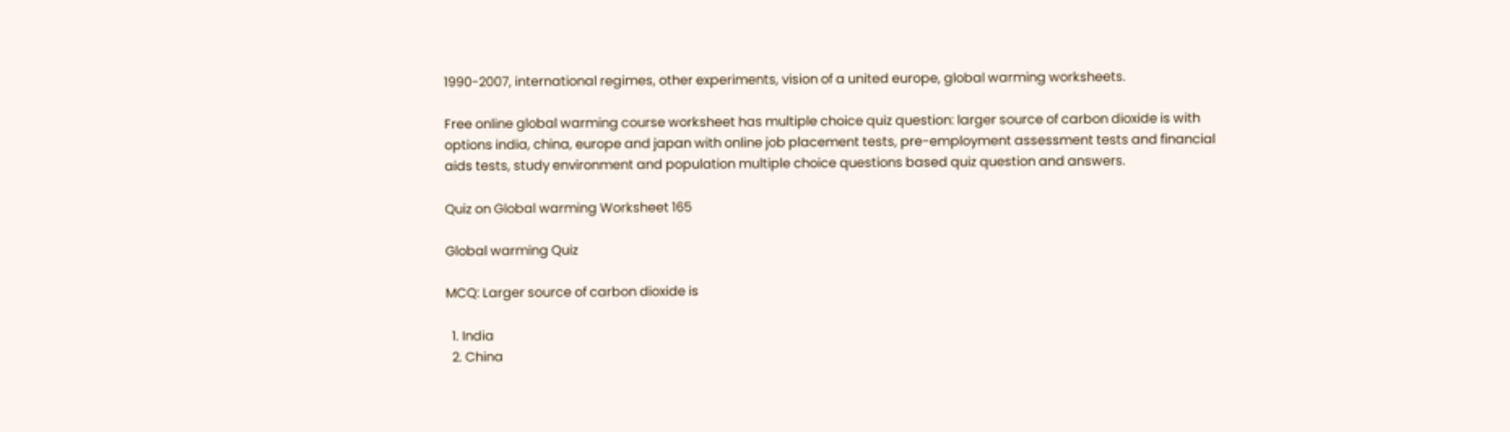1990-2007, international regimes, other experiments, vision of a united europe, global warming worksheets.

Free online global warming course worksheet has multiple choice quiz question: larger source of carbon dioxide is with options india, china, europe and japan with online job placement tests, pre-employment assessment tests and financial aids tests, study environment and population multiple choice questions based quiz question and answers.

Quiz on Global warming Worksheet 165

Global warming Quiz

MCQ: Larger source of carbon dioxide is

  1. India
  2. China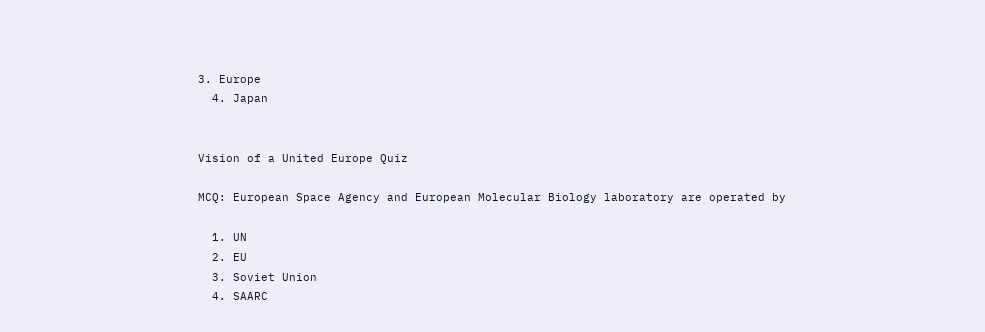3. Europe
  4. Japan


Vision of a United Europe Quiz

MCQ: European Space Agency and European Molecular Biology laboratory are operated by

  1. UN
  2. EU
  3. Soviet Union
  4. SAARC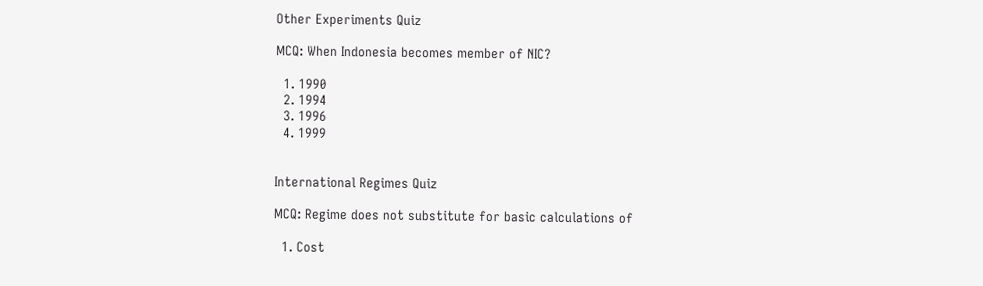Other Experiments Quiz

MCQ: When Indonesia becomes member of NIC?

  1. 1990
  2. 1994
  3. 1996
  4. 1999


International Regimes Quiz

MCQ: Regime does not substitute for basic calculations of

  1. Cost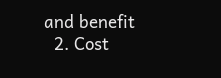and benefit
  2. Cost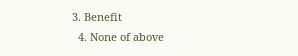3. Benefit
  4. None of above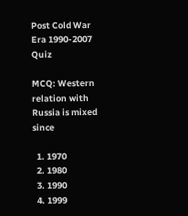Post Cold War Era 1990-2007 Quiz

MCQ: Western relation with Russia is mixed since

  1. 1970
  2. 1980
  3. 1990
  4. 1999